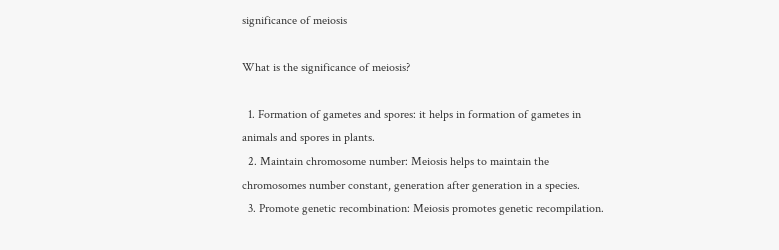significance of meiosis

What is the significance of meiosis?

  1. Formation of gametes and spores: it helps in formation of gametes in animals and spores in plants.
  2. Maintain chromosome number: Meiosis helps to maintain the chromosomes number constant, generation after generation in a species.
  3. Promote genetic recombination: Meiosis promotes genetic recompilation.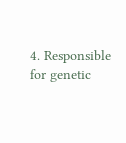4. Responsible for genetic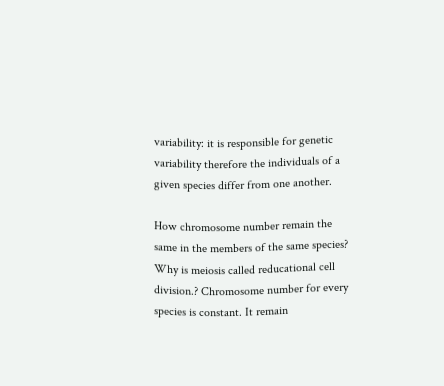variability: it is responsible for genetic variability therefore the individuals of a given species differ from one another.

How chromosome number remain the same in the members of the same species? Why is meiosis called reducational cell division.? Chromosome number for every species is constant. It remain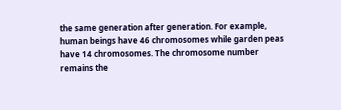the same generation after generation. For example, human beings have 46 chromosomes while garden peas have 14 chromosomes. The chromosome number remains the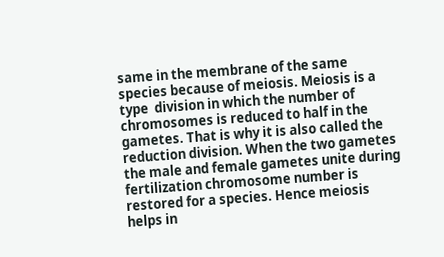same in the membrane of the same species because of meiosis. Meiosis is a type  division in which the number of chromosomes is reduced to half in the gametes. That is why it is also called the reduction division. When the two gametes the male and female gametes unite during fertilization chromosome number is restored for a species. Hence meiosis helps in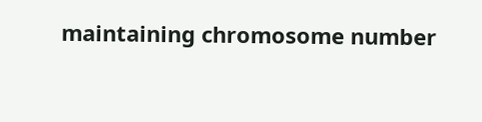maintaining chromosome number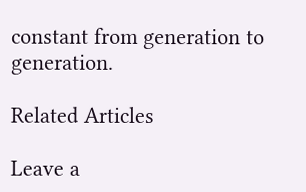constant from generation to generation.

Related Articles

Leave a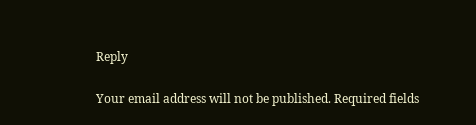Reply

Your email address will not be published. Required fields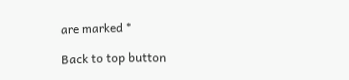are marked *

Back to top button